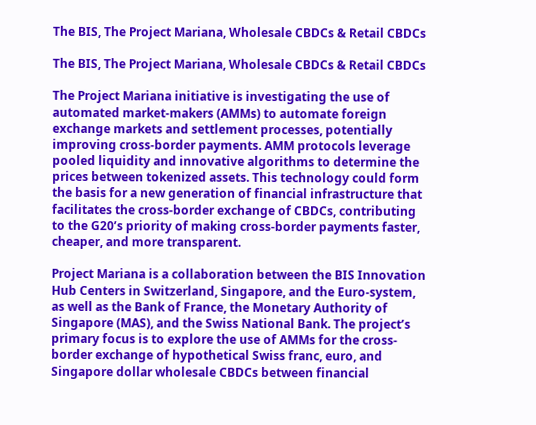The BIS, The Project Mariana, Wholesale CBDCs & Retail CBDCs

The BIS, The Project Mariana, Wholesale CBDCs & Retail CBDCs

The Project Mariana initiative is investigating the use of automated market-makers (AMMs) to automate foreign exchange markets and settlement processes, potentially improving cross-border payments. AMM protocols leverage pooled liquidity and innovative algorithms to determine the prices between tokenized assets. This technology could form the basis for a new generation of financial infrastructure that facilitates the cross-border exchange of CBDCs, contributing to the G20’s priority of making cross-border payments faster, cheaper, and more transparent.

Project Mariana is a collaboration between the BIS Innovation Hub Centers in Switzerland, Singapore, and the Euro-system, as well as the Bank of France, the Monetary Authority of Singapore (MAS), and the Swiss National Bank. The project’s primary focus is to explore the use of AMMs for the cross-border exchange of hypothetical Swiss franc, euro, and Singapore dollar wholesale CBDCs between financial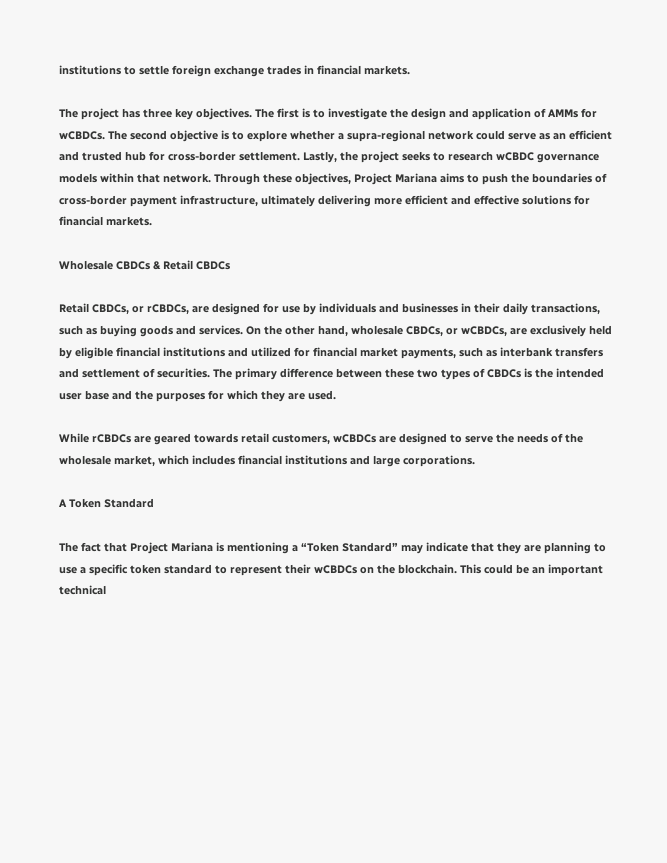institutions to settle foreign exchange trades in financial markets.

The project has three key objectives. The first is to investigate the design and application of AMMs for wCBDCs. The second objective is to explore whether a supra-regional network could serve as an efficient and trusted hub for cross-border settlement. Lastly, the project seeks to research wCBDC governance models within that network. Through these objectives, Project Mariana aims to push the boundaries of cross-border payment infrastructure, ultimately delivering more efficient and effective solutions for financial markets.

Wholesale CBDCs & Retail CBDCs

Retail CBDCs, or rCBDCs, are designed for use by individuals and businesses in their daily transactions, such as buying goods and services. On the other hand, wholesale CBDCs, or wCBDCs, are exclusively held by eligible financial institutions and utilized for financial market payments, such as interbank transfers and settlement of securities. The primary difference between these two types of CBDCs is the intended user base and the purposes for which they are used.

While rCBDCs are geared towards retail customers, wCBDCs are designed to serve the needs of the wholesale market, which includes financial institutions and large corporations.

A Token Standard

The fact that Project Mariana is mentioning a “Token Standard” may indicate that they are planning to use a specific token standard to represent their wCBDCs on the blockchain. This could be an important technical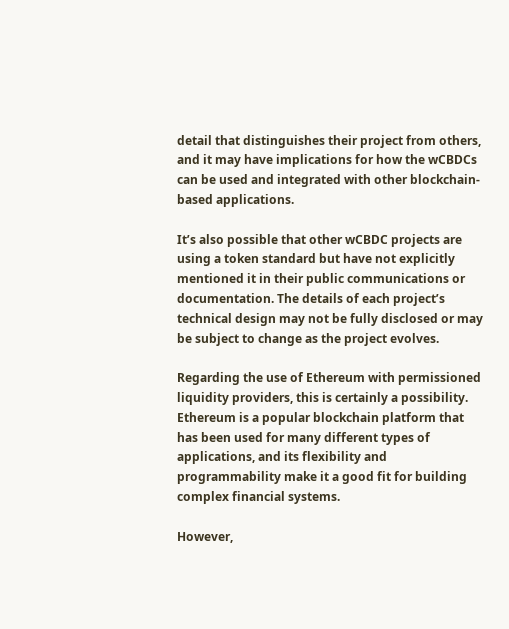detail that distinguishes their project from others, and it may have implications for how the wCBDCs can be used and integrated with other blockchain-based applications.

It’s also possible that other wCBDC projects are using a token standard but have not explicitly mentioned it in their public communications or documentation. The details of each project’s technical design may not be fully disclosed or may be subject to change as the project evolves.

Regarding the use of Ethereum with permissioned liquidity providers, this is certainly a possibility. Ethereum is a popular blockchain platform that has been used for many different types of applications, and its flexibility and programmability make it a good fit for building complex financial systems.

However,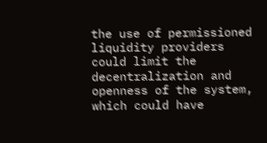the use of permissioned liquidity providers could limit the decentralization and openness of the system, which could have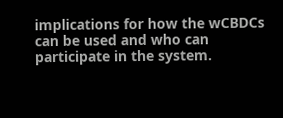implications for how the wCBDCs can be used and who can participate in the system.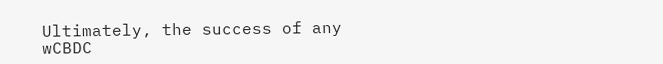Ultimately, the success of any wCBDC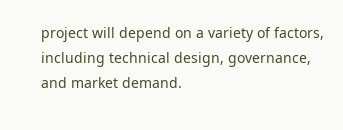project will depend on a variety of factors, including technical design, governance, and market demand.